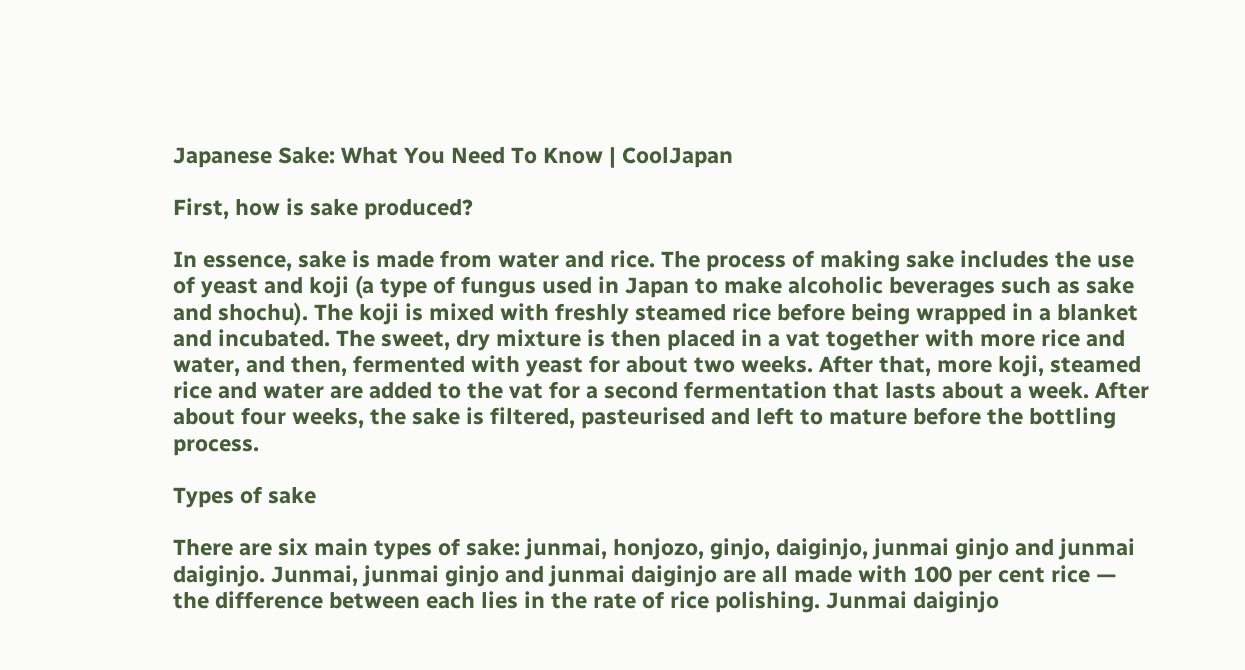Japanese Sake: What You Need To Know | CoolJapan

First, how is sake produced?

In essence, sake is made from water and rice. The process of making sake includes the use of yeast and koji (a type of fungus used in Japan to make alcoholic beverages such as sake and shochu). The koji is mixed with freshly steamed rice before being wrapped in a blanket and incubated. The sweet, dry mixture is then placed in a vat together with more rice and water, and then, fermented with yeast for about two weeks. After that, more koji, steamed rice and water are added to the vat for a second fermentation that lasts about a week. After about four weeks, the sake is filtered, pasteurised and left to mature before the bottling process.

Types of sake

There are six main types of sake: junmai, honjozo, ginjo, daiginjo, junmai ginjo and junmai daiginjo. Junmai, junmai ginjo and junmai daiginjo are all made with 100 per cent rice — the difference between each lies in the rate of rice polishing. Junmai daiginjo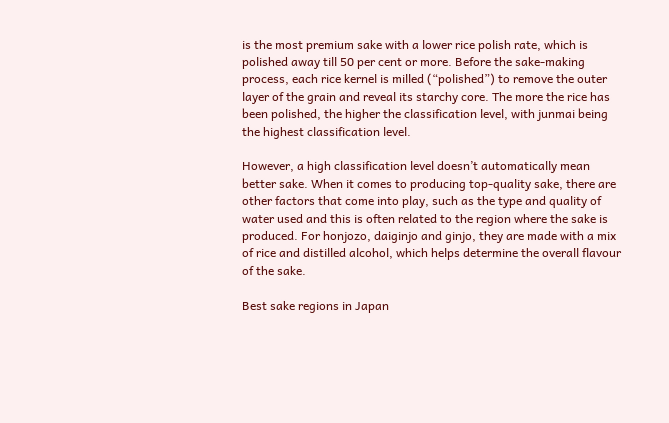is the most premium sake with a lower rice polish rate, which is polished away till 50 per cent or more. Before the sake-making process, each rice kernel is milled (“polished”) to remove the outer layer of the grain and reveal its starchy core. The more the rice has been polished, the higher the classification level, with junmai being the highest classification level.

However, a high classification level doesn’t automatically mean better sake. When it comes to producing top-quality sake, there are other factors that come into play, such as the type and quality of water used and this is often related to the region where the sake is produced. For honjozo, daiginjo and ginjo, they are made with a mix of rice and distilled alcohol, which helps determine the overall flavour of the sake.

Best sake regions in Japan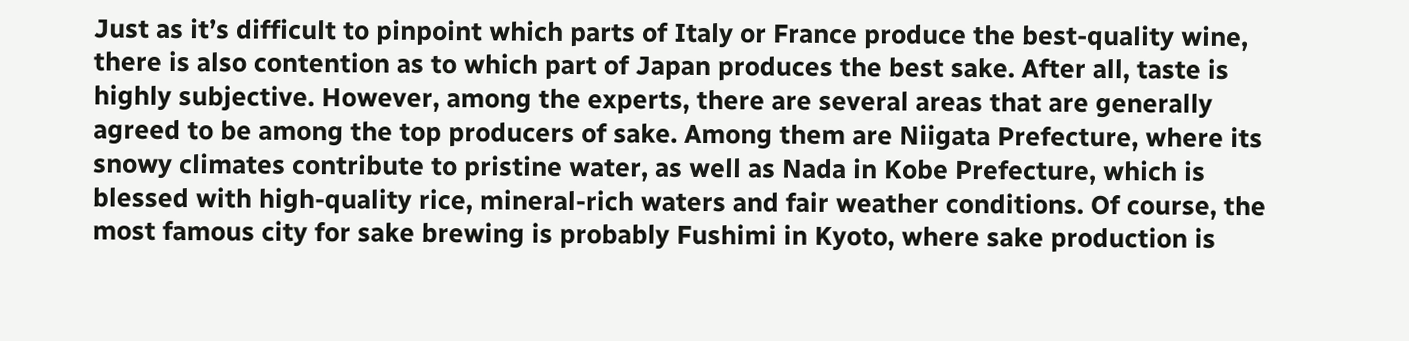Just as it’s difficult to pinpoint which parts of Italy or France produce the best-quality wine, there is also contention as to which part of Japan produces the best sake. After all, taste is highly subjective. However, among the experts, there are several areas that are generally agreed to be among the top producers of sake. Among them are Niigata Prefecture, where its snowy climates contribute to pristine water, as well as Nada in Kobe Prefecture, which is blessed with high-quality rice, mineral-rich waters and fair weather conditions. Of course, the most famous city for sake brewing is probably Fushimi in Kyoto, where sake production is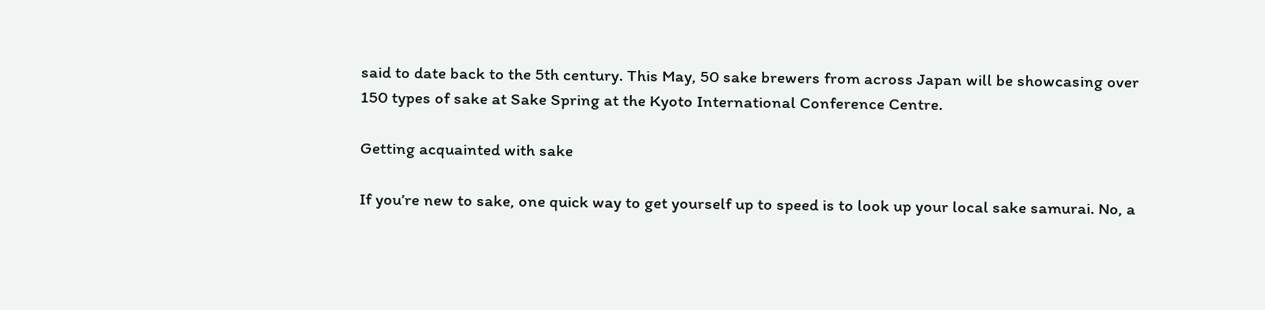said to date back to the 5th century. This May, 50 sake brewers from across Japan will be showcasing over 150 types of sake at Sake Spring at the Kyoto International Conference Centre.

Getting acquainted with sake

If you’re new to sake, one quick way to get yourself up to speed is to look up your local sake samurai. No, a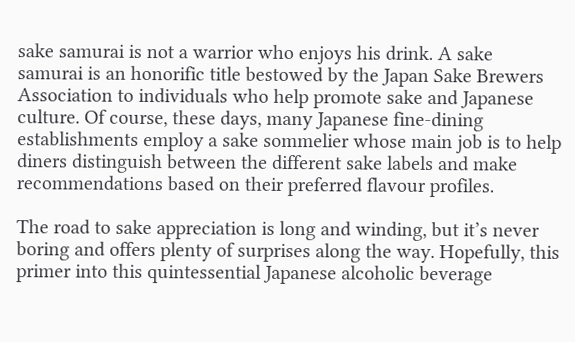sake samurai is not a warrior who enjoys his drink. A sake samurai is an honorific title bestowed by the Japan Sake Brewers Association to individuals who help promote sake and Japanese culture. Of course, these days, many Japanese fine-dining establishments employ a sake sommelier whose main job is to help diners distinguish between the different sake labels and make recommendations based on their preferred flavour profiles.

The road to sake appreciation is long and winding, but it’s never boring and offers plenty of surprises along the way. Hopefully, this primer into this quintessential Japanese alcoholic beverage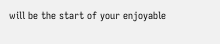will be the start of your enjoyable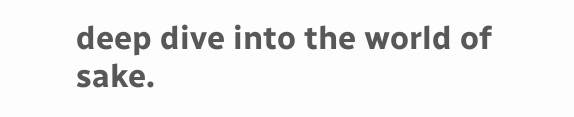deep dive into the world of sake.